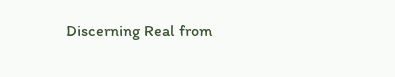Discerning Real from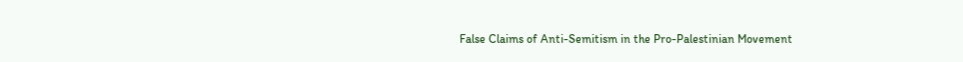False Claims of Anti-Semitism in the Pro-Palestinian Movement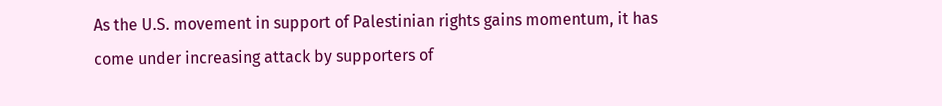As the U.S. movement in support of Palestinian rights gains momentum, it has come under increasing attack by supporters of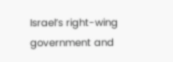Israel’s right-wing government and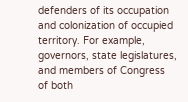defenders of its occupation and colonization of occupied territory. For example, governors, state legislatures, and members of Congress of both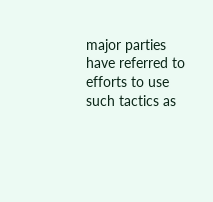major parties have referred to efforts to use such tactics as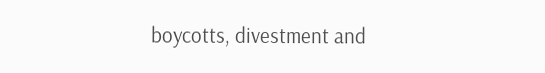boycotts, divestment and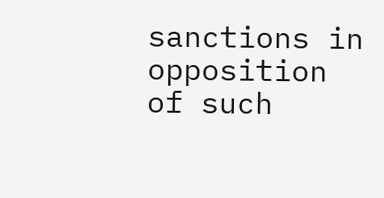sanctions in opposition of such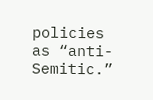policies as “anti-Semitic.”